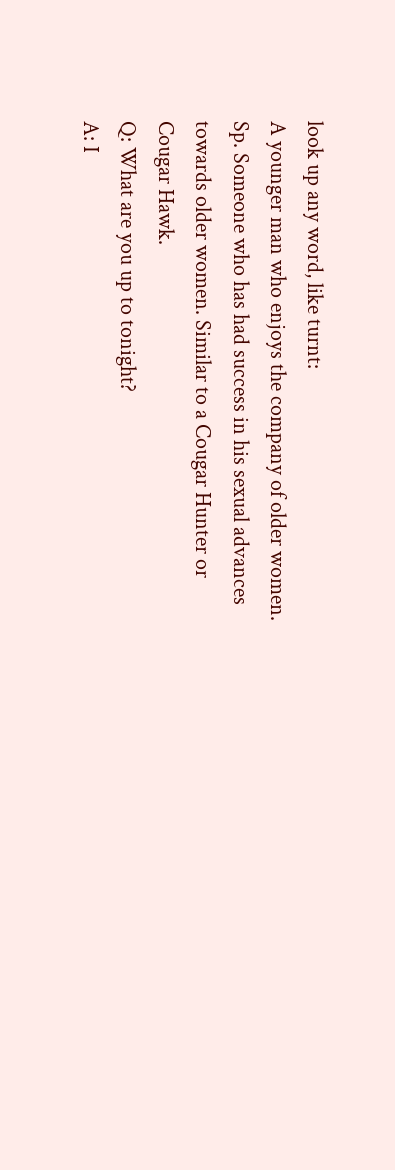look up any word, like turnt:
A younger man who enjoys the company of older women. Sp. Someone who has had success in his sexual advances towards older women. Similar to a Cougar Hunter or Cougar Hawk.
Q: What are you up to tonight?
A: I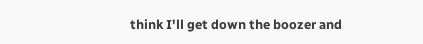think I'll get down the boozer and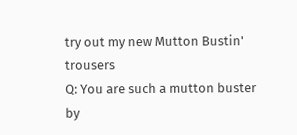try out my new Mutton Bustin' trousers
Q: You are such a mutton buster
by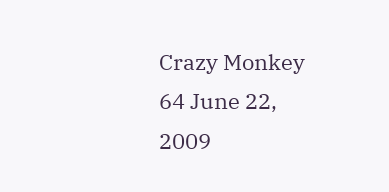Crazy Monkey 64 June 22, 2009